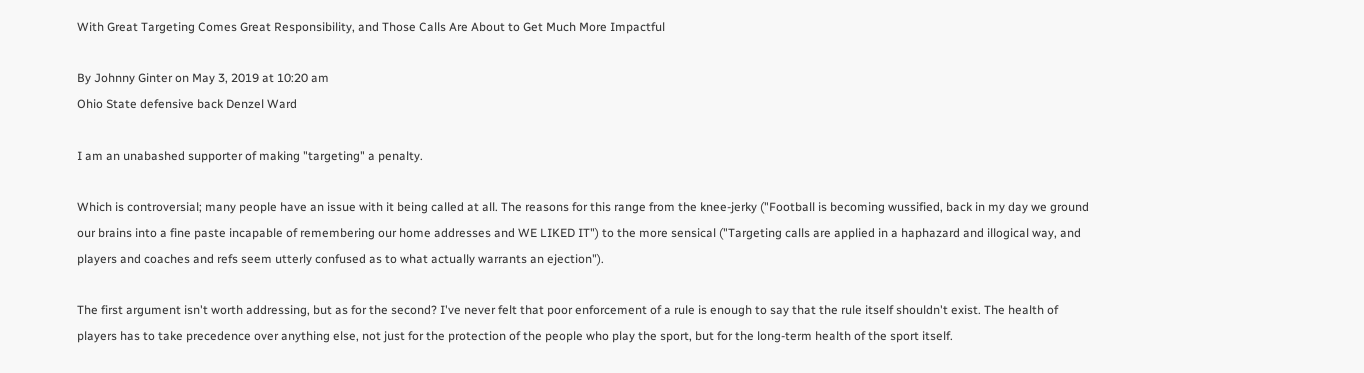With Great Targeting Comes Great Responsibility, and Those Calls Are About to Get Much More Impactful

By Johnny Ginter on May 3, 2019 at 10:20 am
Ohio State defensive back Denzel Ward

I am an unabashed supporter of making "targeting" a penalty.

Which is controversial; many people have an issue with it being called at all. The reasons for this range from the knee-jerky ("Football is becoming wussified, back in my day we ground our brains into a fine paste incapable of remembering our home addresses and WE LIKED IT") to the more sensical ("Targeting calls are applied in a haphazard and illogical way, and players and coaches and refs seem utterly confused as to what actually warrants an ejection").

The first argument isn't worth addressing, but as for the second? I've never felt that poor enforcement of a rule is enough to say that the rule itself shouldn't exist. The health of players has to take precedence over anything else, not just for the protection of the people who play the sport, but for the long-term health of the sport itself.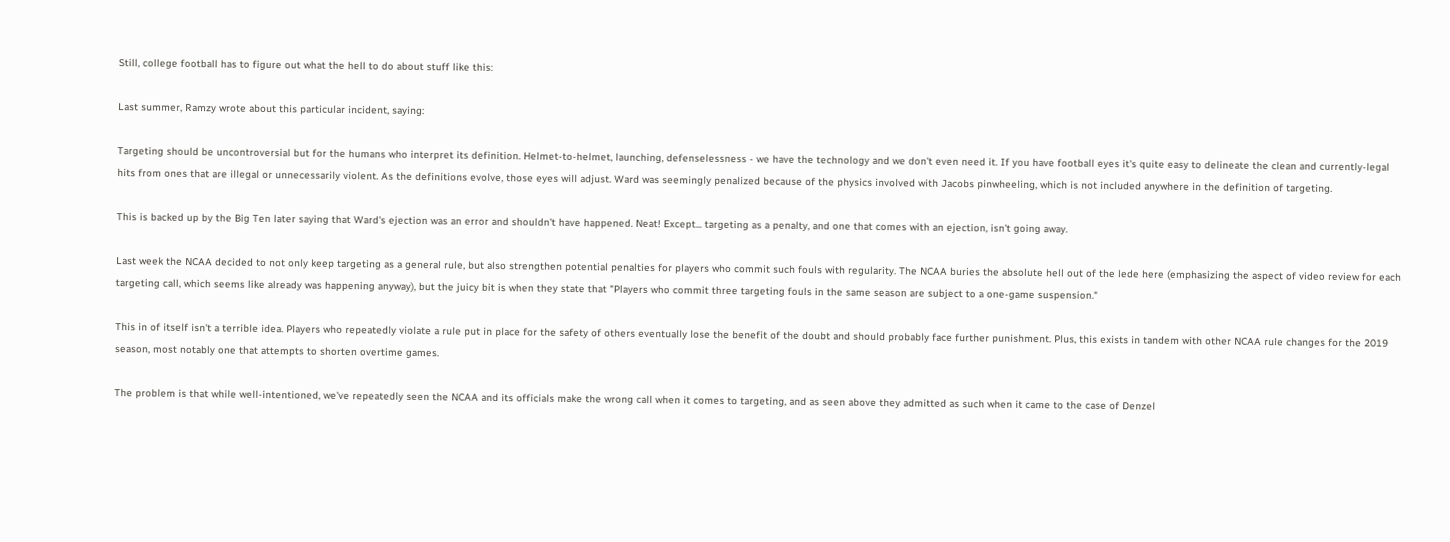Still, college football has to figure out what the hell to do about stuff like this:

Last summer, Ramzy wrote about this particular incident, saying:

Targeting should be uncontroversial but for the humans who interpret its definition. Helmet-to-helmet, launching, defenselessness - we have the technology and we don't even need it. If you have football eyes it's quite easy to delineate the clean and currently-legal hits from ones that are illegal or unnecessarily violent. As the definitions evolve, those eyes will adjust. Ward was seemingly penalized because of the physics involved with Jacobs pinwheeling, which is not included anywhere in the definition of targeting.

This is backed up by the Big Ten later saying that Ward's ejection was an error and shouldn't have happened. Neat! Except... targeting as a penalty, and one that comes with an ejection, isn't going away.

Last week the NCAA decided to not only keep targeting as a general rule, but also strengthen potential penalties for players who commit such fouls with regularity. The NCAA buries the absolute hell out of the lede here (emphasizing the aspect of video review for each targeting call, which seems like already was happening anyway), but the juicy bit is when they state that "Players who commit three targeting fouls in the same season are subject to a one-game suspension."

This in of itself isn't a terrible idea. Players who repeatedly violate a rule put in place for the safety of others eventually lose the benefit of the doubt and should probably face further punishment. Plus, this exists in tandem with other NCAA rule changes for the 2019 season, most notably one that attempts to shorten overtime games.

The problem is that while well-intentioned, we've repeatedly seen the NCAA and its officials make the wrong call when it comes to targeting, and as seen above they admitted as such when it came to the case of Denzel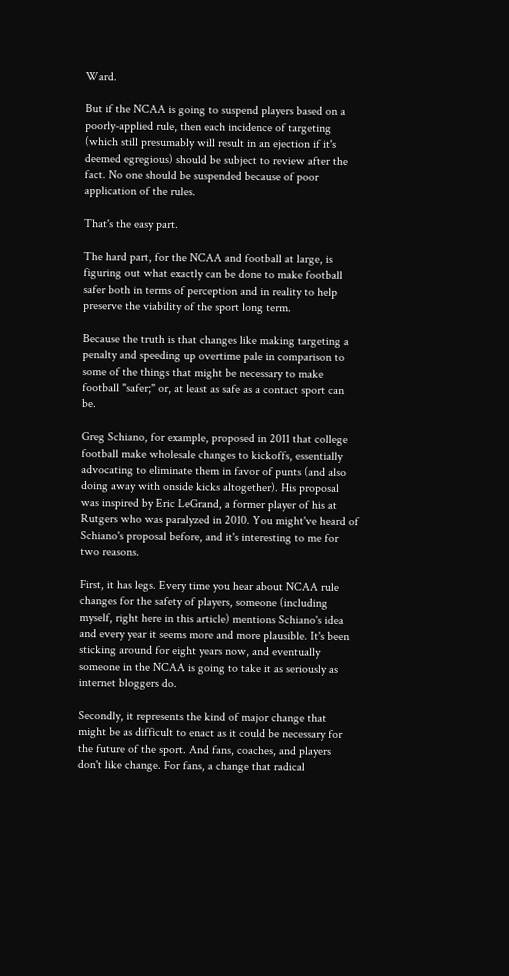Ward.

But if the NCAA is going to suspend players based on a poorly-applied rule, then each incidence of targeting (which still presumably will result in an ejection if it's deemed egregious) should be subject to review after the fact. No one should be suspended because of poor application of the rules.

That's the easy part.

The hard part, for the NCAA and football at large, is figuring out what exactly can be done to make football safer both in terms of perception and in reality to help preserve the viability of the sport long term.

Because the truth is that changes like making targeting a penalty and speeding up overtime pale in comparison to some of the things that might be necessary to make football "safer;" or, at least as safe as a contact sport can be.

Greg Schiano, for example, proposed in 2011 that college football make wholesale changes to kickoffs, essentially advocating to eliminate them in favor of punts (and also doing away with onside kicks altogether). His proposal was inspired by Eric LeGrand, a former player of his at Rutgers who was paralyzed in 2010. You might've heard of Schiano's proposal before, and it's interesting to me for two reasons.

First, it has legs. Every time you hear about NCAA rule changes for the safety of players, someone (including myself, right here in this article) mentions Schiano's idea and every year it seems more and more plausible. It's been sticking around for eight years now, and eventually someone in the NCAA is going to take it as seriously as internet bloggers do.

Secondly, it represents the kind of major change that might be as difficult to enact as it could be necessary for the future of the sport. And fans, coaches, and players don't like change. For fans, a change that radical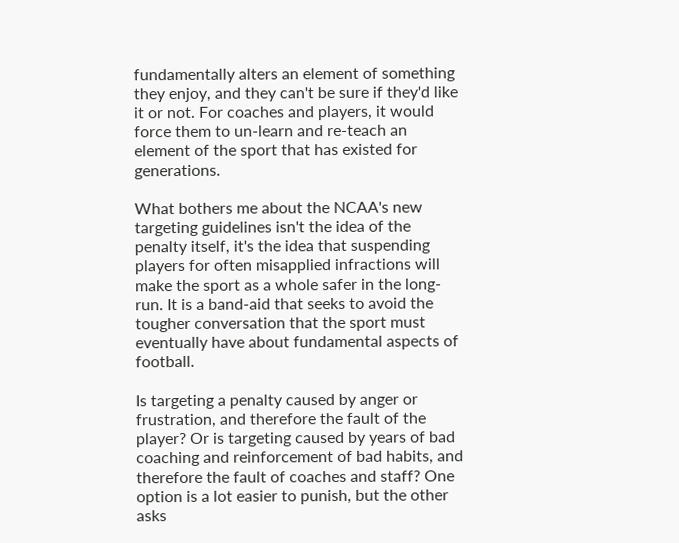fundamentally alters an element of something they enjoy, and they can't be sure if they'd like it or not. For coaches and players, it would force them to un-learn and re-teach an element of the sport that has existed for generations.

What bothers me about the NCAA's new targeting guidelines isn't the idea of the penalty itself, it's the idea that suspending players for often misapplied infractions will make the sport as a whole safer in the long-run. It is a band-aid that seeks to avoid the tougher conversation that the sport must eventually have about fundamental aspects of football.

Is targeting a penalty caused by anger or frustration, and therefore the fault of the player? Or is targeting caused by years of bad coaching and reinforcement of bad habits, and therefore the fault of coaches and staff? One option is a lot easier to punish, but the other asks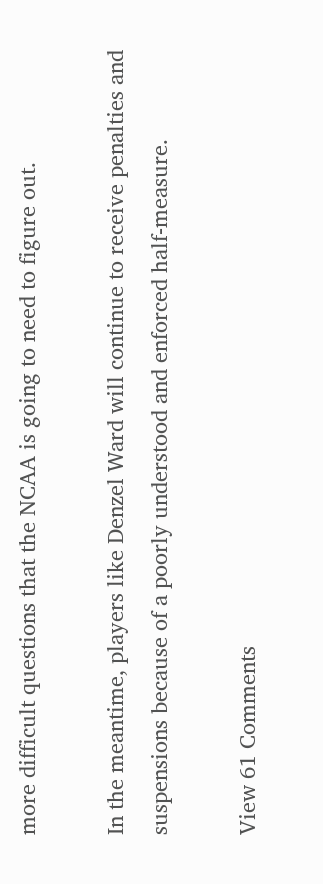more difficult questions that the NCAA is going to need to figure out.

In the meantime, players like Denzel Ward will continue to receive penalties and suspensions because of a poorly understood and enforced half-measure.

View 61 Comments